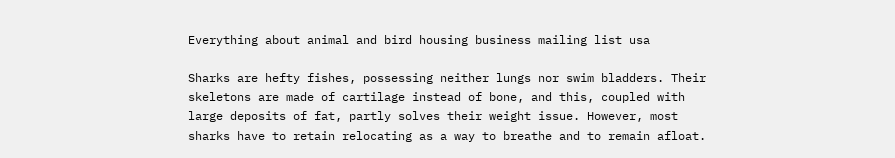Everything about animal and bird housing business mailing list usa

Sharks are hefty fishes, possessing neither lungs nor swim bladders. Their skeletons are made of cartilage instead of bone, and this, coupled with large deposits of fat, partly solves their weight issue. However, most sharks have to retain relocating as a way to breathe and to remain afloat.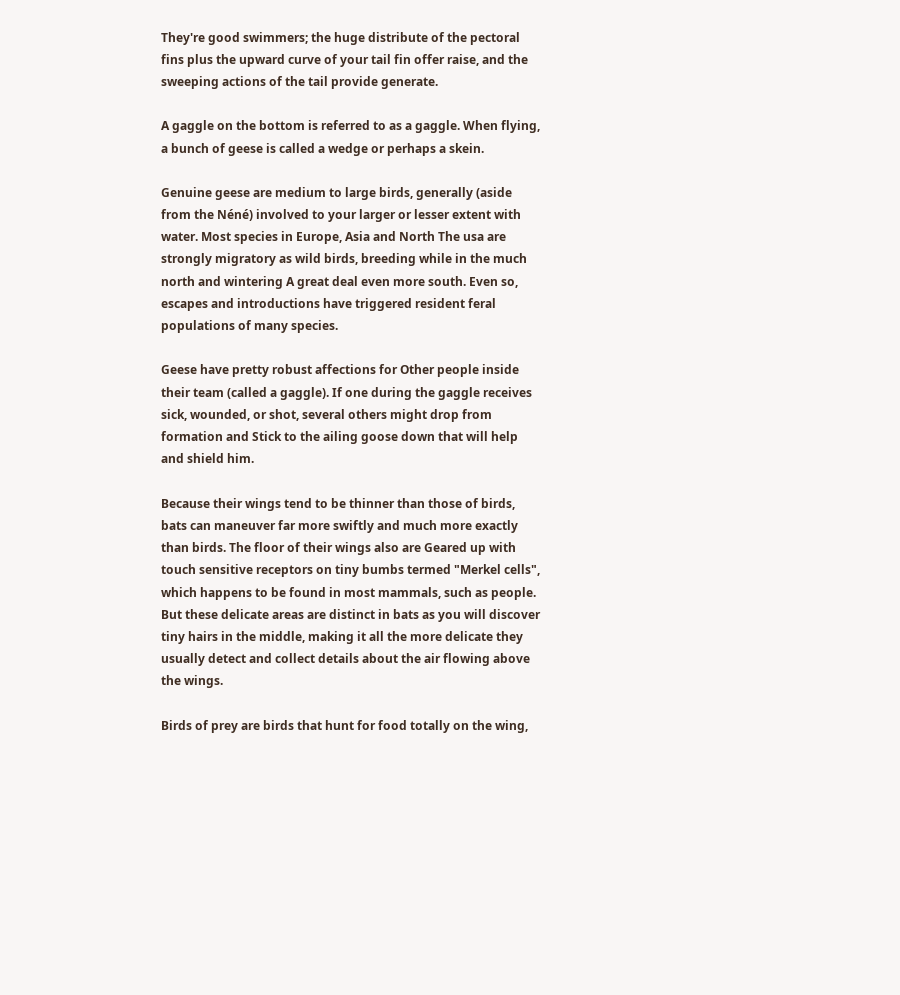They're good swimmers; the huge distribute of the pectoral fins plus the upward curve of your tail fin offer raise, and the sweeping actions of the tail provide generate.

A gaggle on the bottom is referred to as a gaggle. When flying, a bunch of geese is called a wedge or perhaps a skein.

Genuine geese are medium to large birds, generally (aside from the Néné) involved to your larger or lesser extent with water. Most species in Europe, Asia and North The usa are strongly migratory as wild birds, breeding while in the much north and wintering A great deal even more south. Even so, escapes and introductions have triggered resident feral populations of many species.

Geese have pretty robust affections for Other people inside their team (called a gaggle). If one during the gaggle receives sick, wounded, or shot, several others might drop from formation and Stick to the ailing goose down that will help and shield him.

Because their wings tend to be thinner than those of birds, bats can maneuver far more swiftly and much more exactly than birds. The floor of their wings also are Geared up with touch sensitive receptors on tiny bumbs termed "Merkel cells", which happens to be found in most mammals, such as people. But these delicate areas are distinct in bats as you will discover tiny hairs in the middle, making it all the more delicate they usually detect and collect details about the air flowing above the wings.

Birds of prey are birds that hunt for food totally on the wing,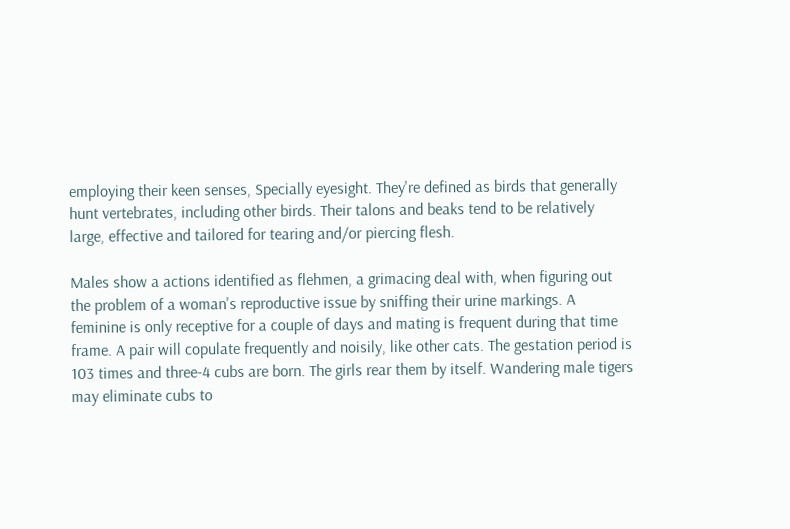employing their keen senses, Specially eyesight. They're defined as birds that generally hunt vertebrates, including other birds. Their talons and beaks tend to be relatively large, effective and tailored for tearing and/or piercing flesh.

Males show a actions identified as flehmen, a grimacing deal with, when figuring out the problem of a woman's reproductive issue by sniffing their urine markings. A feminine is only receptive for a couple of days and mating is frequent during that time frame. A pair will copulate frequently and noisily, like other cats. The gestation period is 103 times and three-4 cubs are born. The girls rear them by itself. Wandering male tigers may eliminate cubs to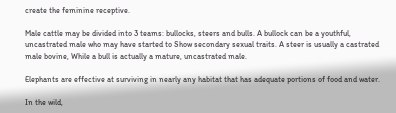create the feminine receptive.

Male cattle may be divided into 3 teams: bullocks, steers and bulls. A bullock can be a youthful, uncastrated male who may have started to Show secondary sexual traits. A steer is usually a castrated male bovine, While a bull is actually a mature, uncastrated male.

Elephants are effective at surviving in nearly any habitat that has adequate portions of food and water.

In the wild,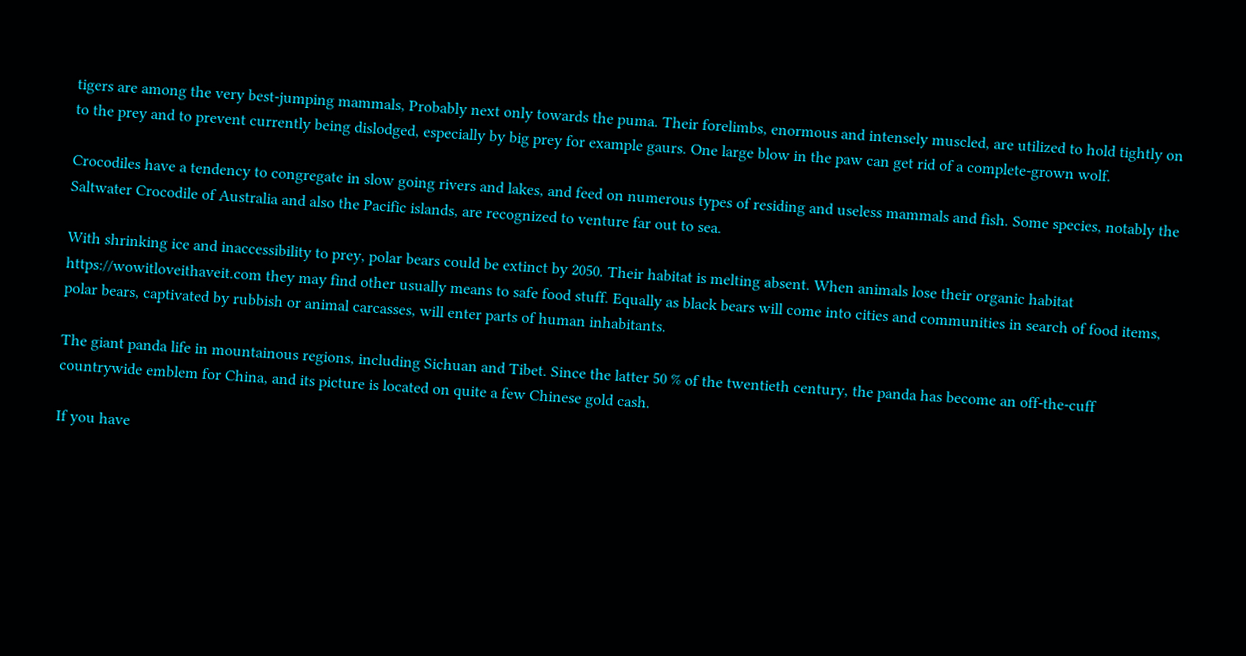tigers are among the very best-jumping mammals, Probably next only towards the puma. Their forelimbs, enormous and intensely muscled, are utilized to hold tightly on to the prey and to prevent currently being dislodged, especially by big prey for example gaurs. One large blow in the paw can get rid of a complete-grown wolf.

Crocodiles have a tendency to congregate in slow going rivers and lakes, and feed on numerous types of residing and useless mammals and fish. Some species, notably the Saltwater Crocodile of Australia and also the Pacific islands, are recognized to venture far out to sea.

With shrinking ice and inaccessibility to prey, polar bears could be extinct by 2050. Their habitat is melting absent. When animals lose their organic habitat https://wowitloveithaveit.com they may find other usually means to safe food stuff. Equally as black bears will come into cities and communities in search of food items, polar bears, captivated by rubbish or animal carcasses, will enter parts of human inhabitants.

The giant panda life in mountainous regions, including Sichuan and Tibet. Since the latter 50 % of the twentieth century, the panda has become an off-the-cuff countrywide emblem for China, and its picture is located on quite a few Chinese gold cash.

If you have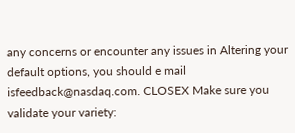any concerns or encounter any issues in Altering your default options, you should e mail isfeedback@nasdaq.com. CLOSEX Make sure you validate your variety: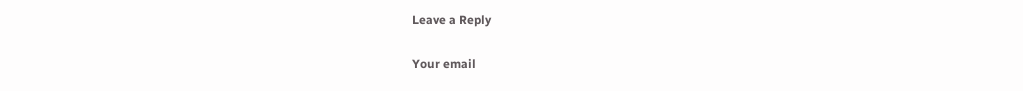Leave a Reply

Your email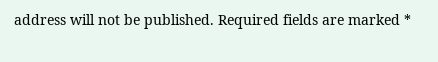address will not be published. Required fields are marked *